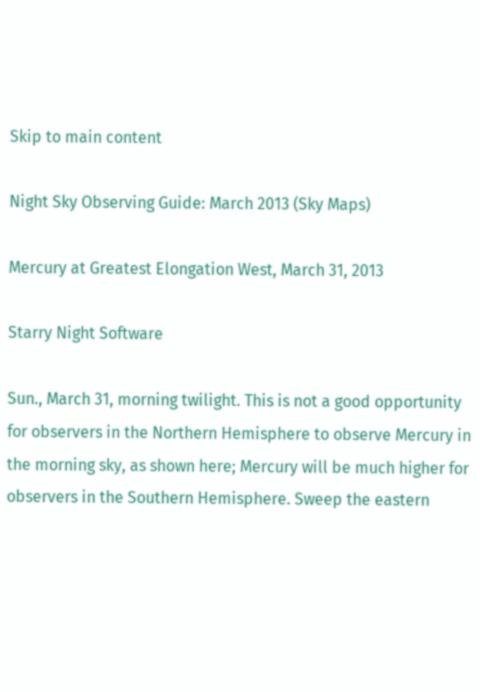Skip to main content

Night Sky Observing Guide: March 2013 (Sky Maps)

Mercury at Greatest Elongation West, March 31, 2013

Starry Night Software

Sun., March 31, morning twilight. This is not a good opportunity for observers in the Northern Hemisphere to observe Mercury in the morning sky, as shown here; Mercury will be much higher for observers in the Southern Hemisphere. Sweep the eastern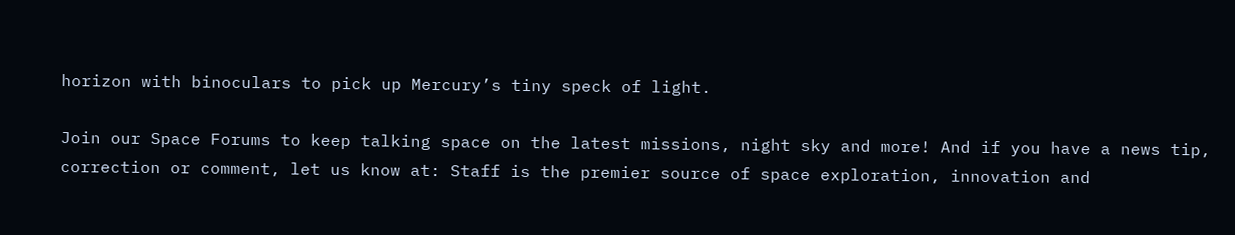horizon with binoculars to pick up Mercury’s tiny speck of light.

Join our Space Forums to keep talking space on the latest missions, night sky and more! And if you have a news tip, correction or comment, let us know at: Staff is the premier source of space exploration, innovation and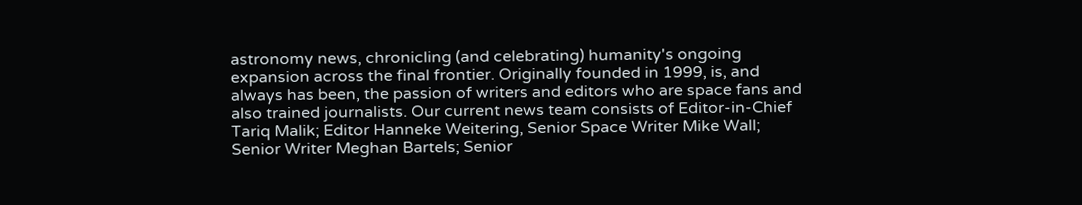astronomy news, chronicling (and celebrating) humanity's ongoing expansion across the final frontier. Originally founded in 1999, is, and always has been, the passion of writers and editors who are space fans and also trained journalists. Our current news team consists of Editor-in-Chief Tariq Malik; Editor Hanneke Weitering, Senior Space Writer Mike Wall; Senior Writer Meghan Bartels; Senior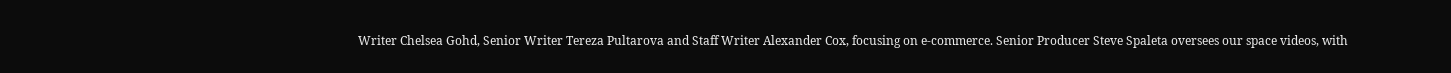Writer Chelsea Gohd, Senior Writer Tereza Pultarova and Staff Writer Alexander Cox, focusing on e-commerce. Senior Producer Steve Spaleta oversees our space videos, with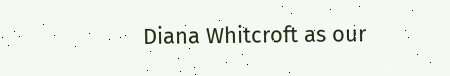Diana Whitcroft as our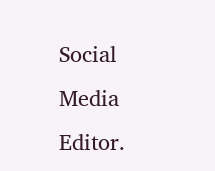Social Media Editor.